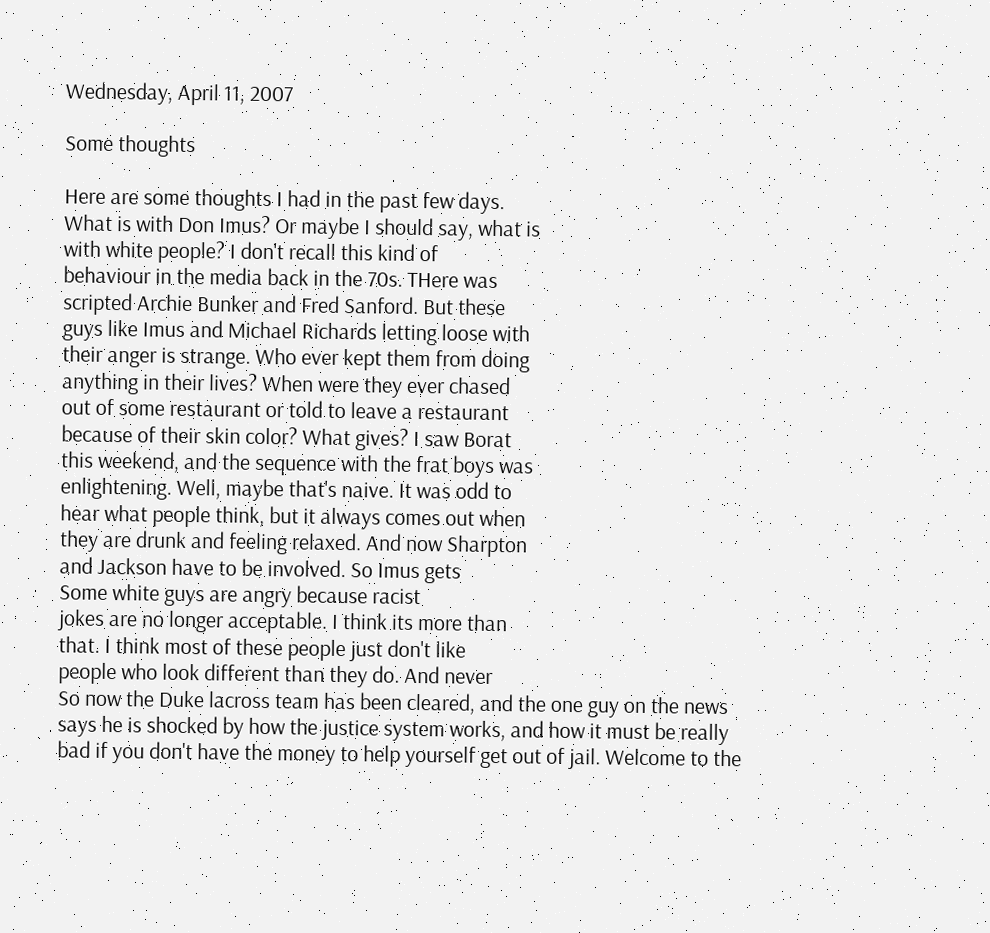Wednesday, April 11, 2007

Some thoughts

Here are some thoughts I had in the past few days.
What is with Don Imus? Or maybe I should say, what is
with white people? I don't recall this kind of
behaviour in the media back in the 70s. THere was
scripted Archie Bunker and Fred Sanford. But these
guys like Imus and Michael Richards letting loose with
their anger is strange. Who ever kept them from doing
anything in their lives? When were they ever chased
out of some restaurant or told to leave a restaurant
because of their skin color? What gives? I saw Borat
this weekend, and the sequence with the frat boys was
enlightening. Well, maybe that's naive. It was odd to
hear what people think, but it always comes out when
they are drunk and feeling relaxed. And now Sharpton
and Jackson have to be involved. So Imus gets
Some white guys are angry because racist
jokes are no longer acceptable. I think its more than
that. I think most of these people just don't like
people who look different than they do. And never
So now the Duke lacross team has been cleared, and the one guy on the news says he is shocked by how the justice system works, and how it must be really bad if you don't have the money to help yourself get out of jail. Welcome to the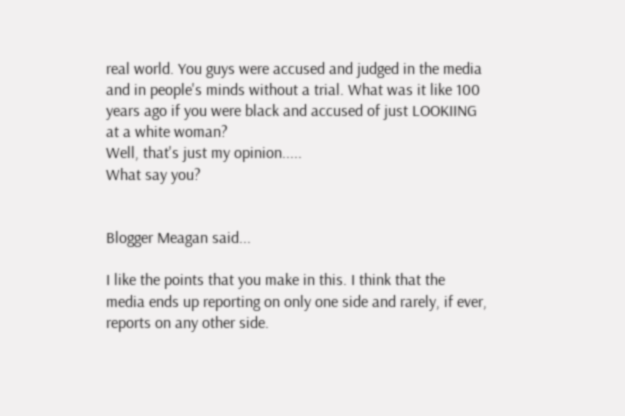real world. You guys were accused and judged in the media and in people's minds without a trial. What was it like 100 years ago if you were black and accused of just LOOKIING at a white woman?
Well, that's just my opinion.....
What say you?


Blogger Meagan said...

I like the points that you make in this. I think that the media ends up reporting on only one side and rarely, if ever, reports on any other side.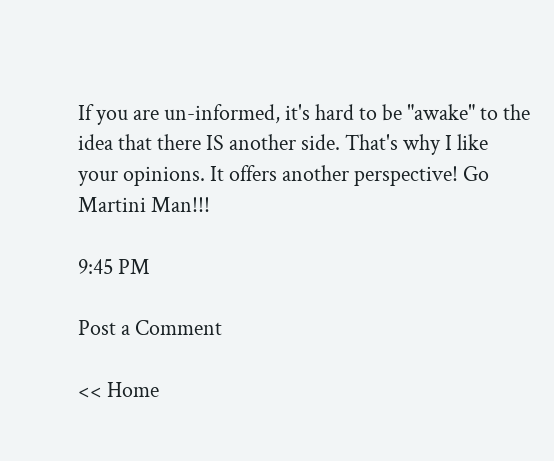If you are un-informed, it's hard to be "awake" to the idea that there IS another side. That's why I like your opinions. It offers another perspective! Go Martini Man!!!

9:45 PM

Post a Comment

<< Home